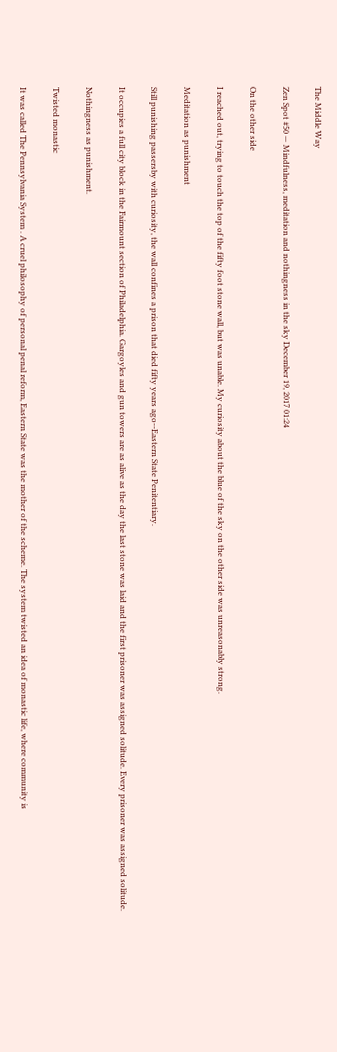The Middle Way

Zen Spot #50 — Mindfulness, meditation and nothingness in the sky December 19, 2017 01:24

On the other side

I reached out, trying to touch the top of the fifty foot stone wall, but was unable. My curiosity about the blue of the sky on the other side was unreasonably strong.

Meditation as punishment

Still punishing passersby with curiosity, the wall confines a prison that died fifty years ago--Eastern State Penitentiary.

It occupies a full city block in the Fairmount section of Philadelphia. Gargoyles and gun towers are as alive as the day the last stone was laid and the first prisoner was assigned solitude. Every prisoner was assigned solitude.

Nothingness as punishment.

Twisted monastic

It was called The Pennsylvania System . A cruel philosophy of personal penal reform, Eastern State was the mother of the scheme. The system twisted an idea of monastic life, where community is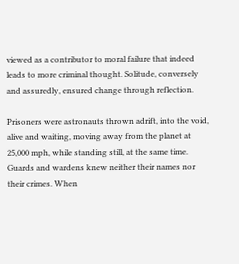viewed as a contributor to moral failure that indeed leads to more criminal thought. Solitude, conversely and assuredly, ensured change through reflection.

Prisoners were astronauts thrown adrift, into the void, alive and waiting, moving away from the planet at 25,000 mph, while standing still, at the same time. Guards and wardens knew neither their names nor their crimes. When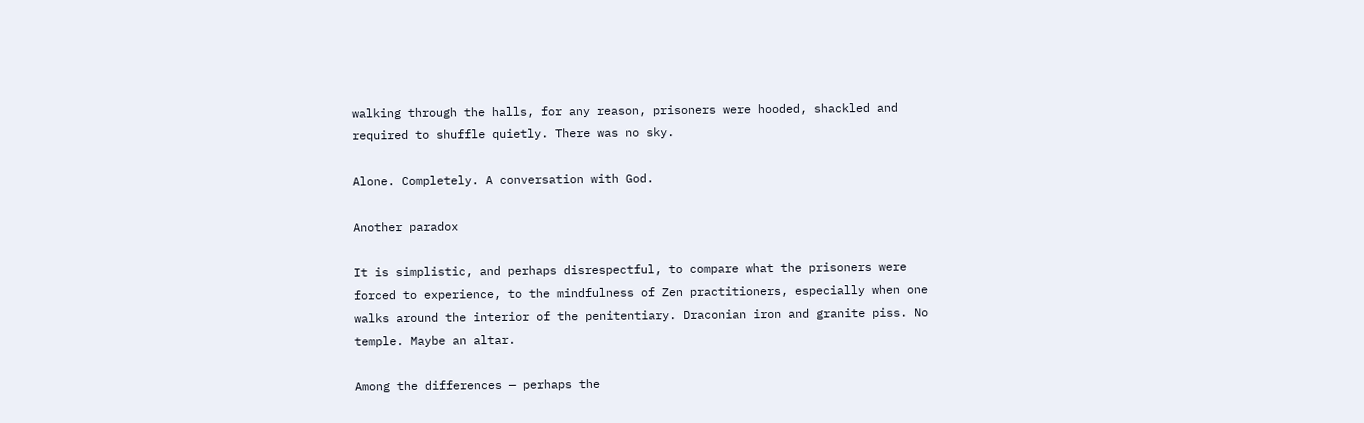walking through the halls, for any reason, prisoners were hooded, shackled and required to shuffle quietly. There was no sky.

Alone. Completely. A conversation with God.

Another paradox

It is simplistic, and perhaps disrespectful, to compare what the prisoners were forced to experience, to the mindfulness of Zen practitioners, especially when one walks around the interior of the penitentiary. Draconian iron and granite piss. No temple. Maybe an altar.

Among the differences — perhaps the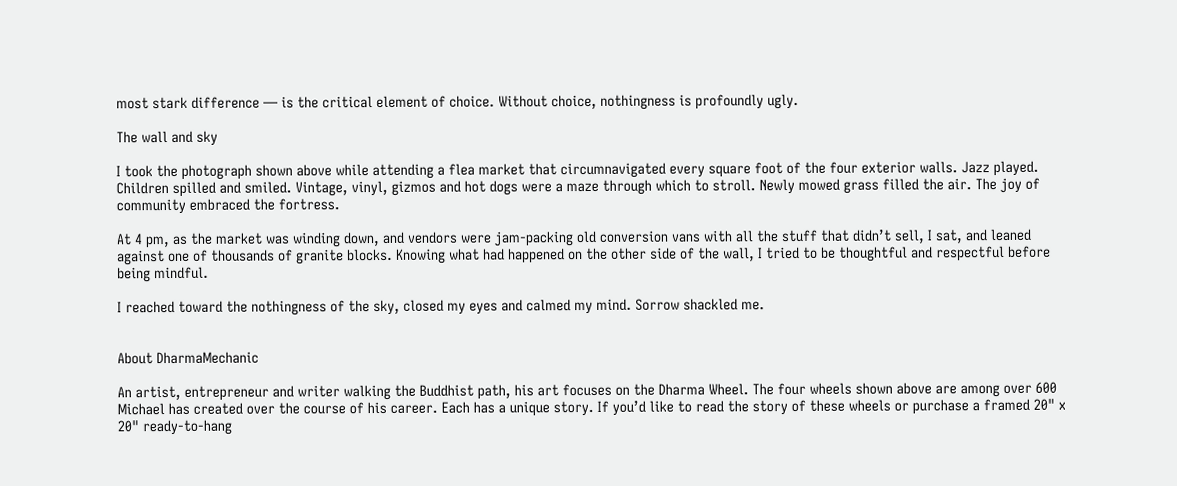most stark difference — is the critical element of choice. Without choice, nothingness is profoundly ugly.

The wall and sky

I took the photograph shown above while attending a flea market that circumnavigated every square foot of the four exterior walls. Jazz played. Children spilled and smiled. Vintage, vinyl, gizmos and hot dogs were a maze through which to stroll. Newly mowed grass filled the air. The joy of community embraced the fortress.

At 4 pm, as the market was winding down, and vendors were jam-packing old conversion vans with all the stuff that didn’t sell, I sat, and leaned against one of thousands of granite blocks. Knowing what had happened on the other side of the wall, I tried to be thoughtful and respectful before being mindful.

I reached toward the nothingness of the sky, closed my eyes and calmed my mind. Sorrow shackled me.


About DharmaMechanic

An artist, entrepreneur and writer walking the Buddhist path, his art focuses on the Dharma Wheel. The four wheels shown above are among over 600 Michael has created over the course of his career. Each has a unique story. If you’d like to read the story of these wheels or purchase a framed 20" x 20" ready-to-hang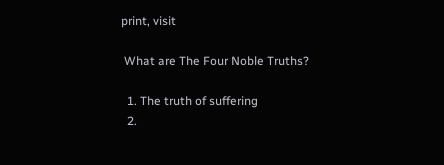print, visit

 What are The Four Noble Truths?

  1. The truth of suffering
  2.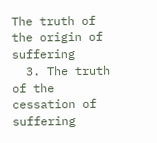The truth of the origin of suffering
  3. The truth of the cessation of suffering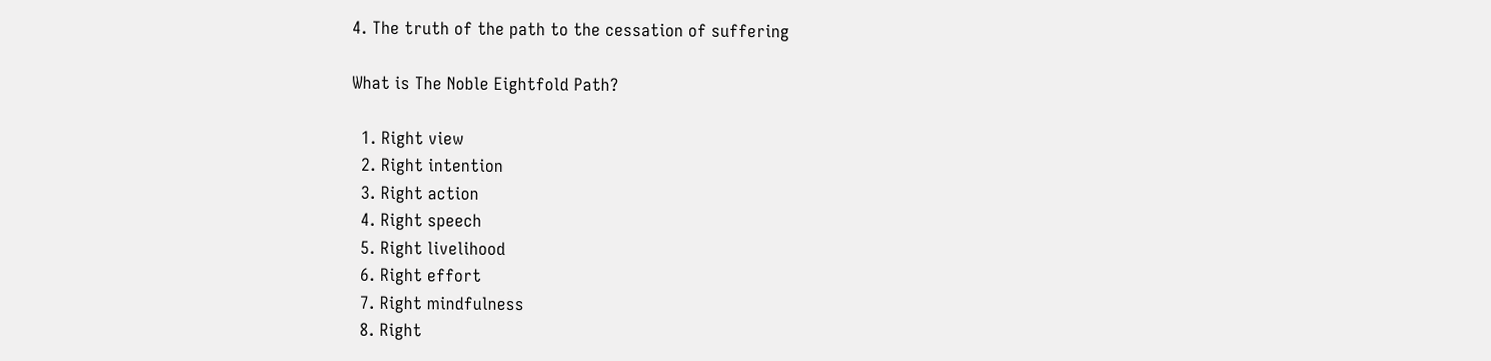4. The truth of the path to the cessation of suffering

What is The Noble Eightfold Path?

  1. Right view
  2. Right intention
  3. Right action
  4. Right speech
  5. Right livelihood
  6. Right effort
  7. Right mindfulness
  8. Right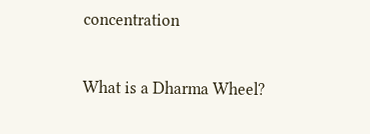concentration

What is a Dharma Wheel?